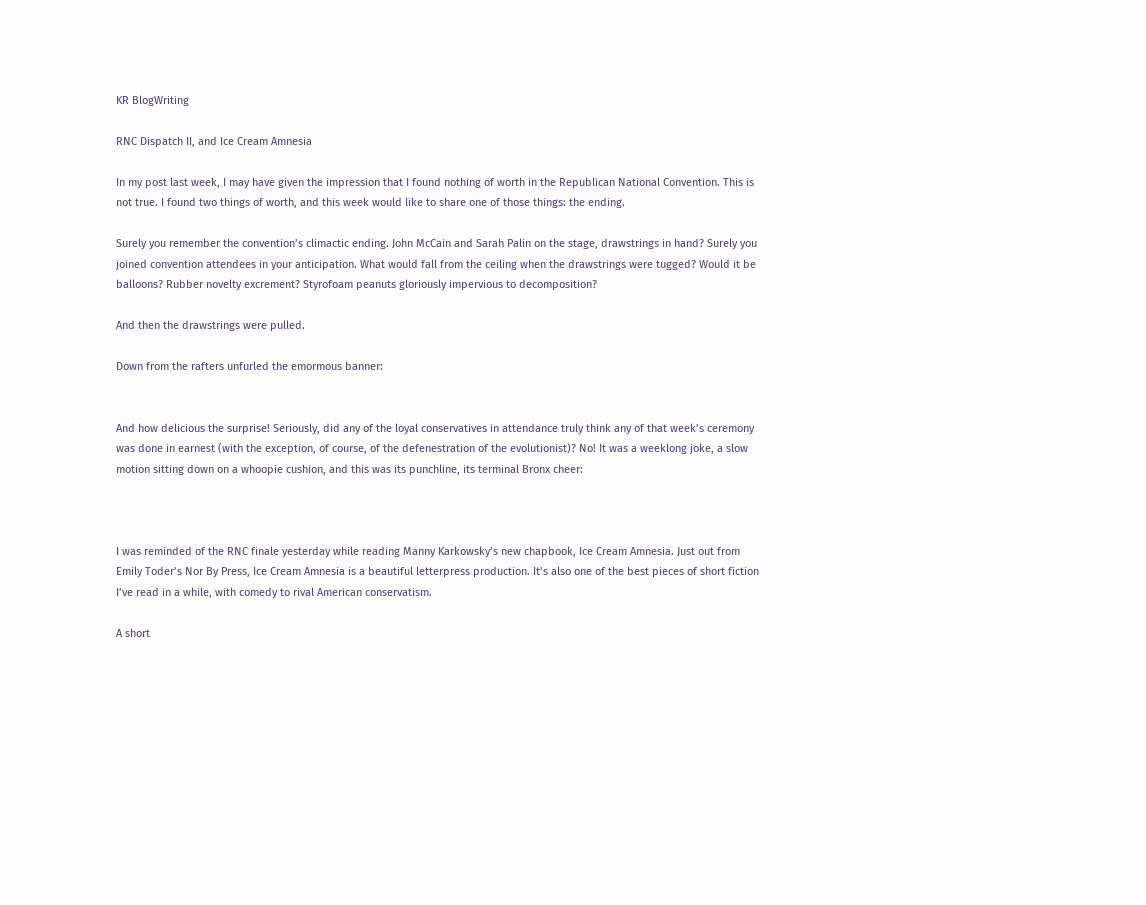KR BlogWriting

RNC Dispatch II, and Ice Cream Amnesia

In my post last week, I may have given the impression that I found nothing of worth in the Republican National Convention. This is not true. I found two things of worth, and this week would like to share one of those things: the ending.

Surely you remember the convention’s climactic ending. John McCain and Sarah Palin on the stage, drawstrings in hand? Surely you joined convention attendees in your anticipation. What would fall from the ceiling when the drawstrings were tugged? Would it be balloons? Rubber novelty excrement? Styrofoam peanuts gloriously impervious to decomposition?

And then the drawstrings were pulled.

Down from the rafters unfurled the emormous banner:


And how delicious the surprise! Seriously, did any of the loyal conservatives in attendance truly think any of that week’s ceremony was done in earnest (with the exception, of course, of the defenestration of the evolutionist)? No! It was a weeklong joke, a slow motion sitting down on a whoopie cushion, and this was its punchline, its terminal Bronx cheer:



I was reminded of the RNC finale yesterday while reading Manny Karkowsky’s new chapbook, Ice Cream Amnesia. Just out from Emily Toder’s Nor By Press, Ice Cream Amnesia is a beautiful letterpress production. It’s also one of the best pieces of short fiction I’ve read in a while, with comedy to rival American conservatism.

A short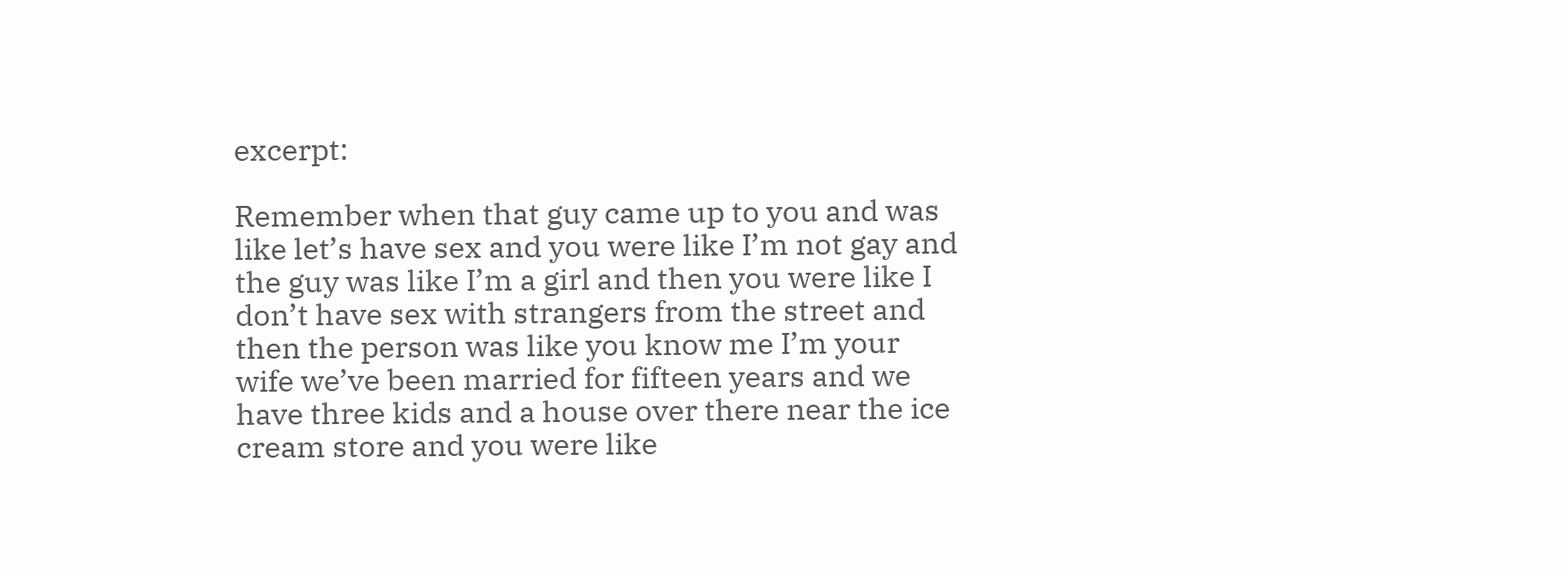excerpt:

Remember when that guy came up to you and was like let’s have sex and you were like I’m not gay and the guy was like I’m a girl and then you were like I don’t have sex with strangers from the street and then the person was like you know me I’m your wife we’ve been married for fifteen years and we have three kids and a house over there near the ice cream store and you were like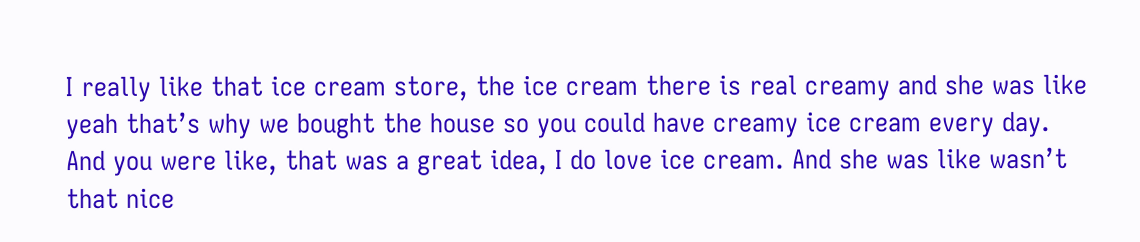I really like that ice cream store, the ice cream there is real creamy and she was like yeah that’s why we bought the house so you could have creamy ice cream every day. And you were like, that was a great idea, I do love ice cream. And she was like wasn’t that nice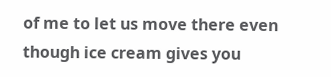of me to let us move there even though ice cream gives you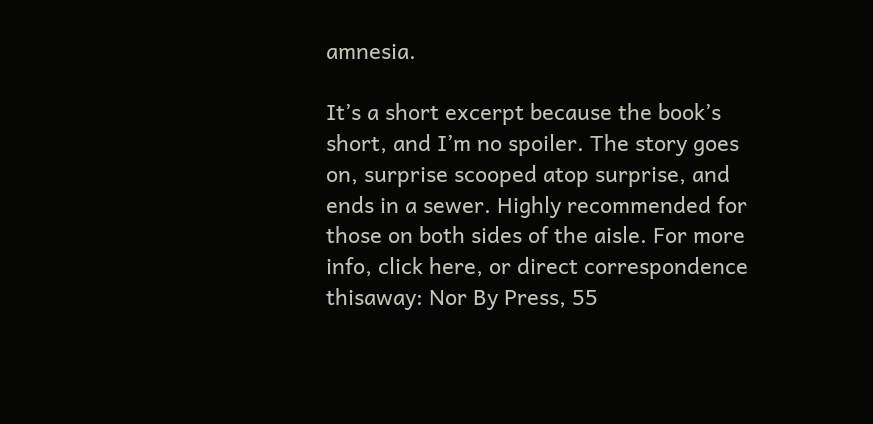amnesia.

It’s a short excerpt because the book’s short, and I’m no spoiler. The story goes on, surprise scooped atop surprise, and ends in a sewer. Highly recommended for those on both sides of the aisle. For more info, click here, or direct correspondence thisaway: Nor By Press, 55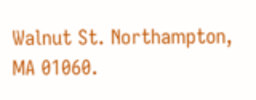Walnut St. Northampton, MA 01060.